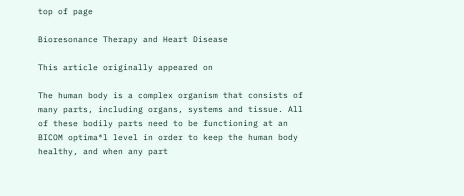top of page

Bioresonance Therapy and Heart Disease

This article originally appeared on

The human body is a complex organism that consists of many parts, including organs, systems and tissue. All of these bodily parts need to be functioning at an BICOM optima®l level in order to keep the human body healthy, and when any part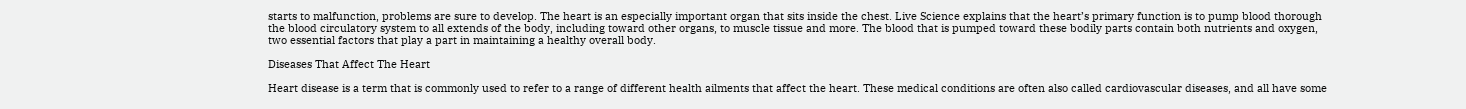starts to malfunction, problems are sure to develop. The heart is an especially important organ that sits inside the chest. Live Science explains that the heart’s primary function is to pump blood thorough the blood circulatory system to all extends of the body, including toward other organs, to muscle tissue and more. The blood that is pumped toward these bodily parts contain both nutrients and oxygen, two essential factors that play a part in maintaining a healthy overall body.

Diseases That Affect The Heart

Heart disease is a term that is commonly used to refer to a range of different health ailments that affect the heart. These medical conditions are often also called cardiovascular diseases, and all have some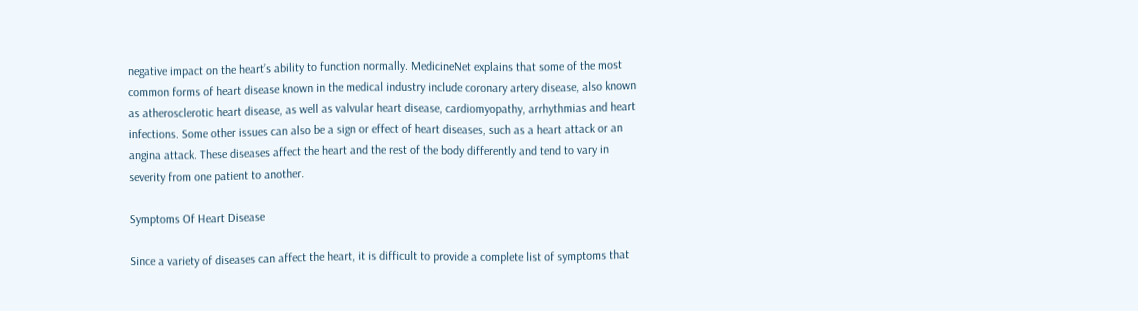negative impact on the heart’s ability to function normally. MedicineNet explains that some of the most common forms of heart disease known in the medical industry include coronary artery disease, also known as atherosclerotic heart disease, as well as valvular heart disease, cardiomyopathy, arrhythmias and heart infections. Some other issues can also be a sign or effect of heart diseases, such as a heart attack or an angina attack. These diseases affect the heart and the rest of the body differently and tend to vary in severity from one patient to another.

Symptoms Of Heart Disease

Since a variety of diseases can affect the heart, it is difficult to provide a complete list of symptoms that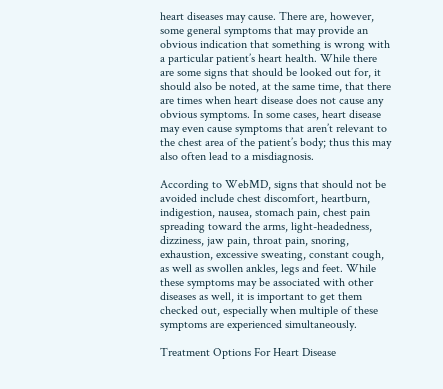heart diseases may cause. There are, however, some general symptoms that may provide an obvious indication that something is wrong with a particular patient’s heart health. While there are some signs that should be looked out for, it should also be noted, at the same time, that there are times when heart disease does not cause any obvious symptoms. In some cases, heart disease may even cause symptoms that aren’t relevant to the chest area of the patient’s body; thus this may also often lead to a misdiagnosis.

According to WebMD, signs that should not be avoided include chest discomfort, heartburn, indigestion, nausea, stomach pain, chest pain spreading toward the arms, light-headedness, dizziness, jaw pain, throat pain, snoring, exhaustion, excessive sweating, constant cough, as well as swollen ankles, legs and feet. While these symptoms may be associated with other diseases as well, it is important to get them checked out, especially when multiple of these symptoms are experienced simultaneously.

Treatment Options For Heart Disease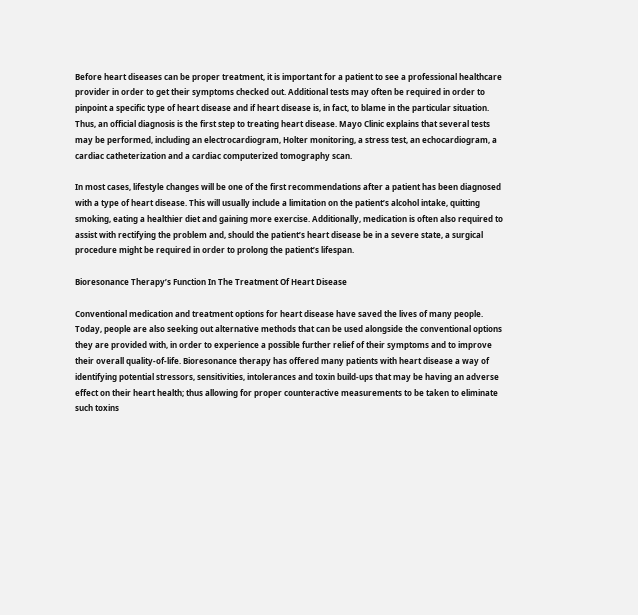Before heart diseases can be proper treatment, it is important for a patient to see a professional healthcare provider in order to get their symptoms checked out. Additional tests may often be required in order to pinpoint a specific type of heart disease and if heart disease is, in fact, to blame in the particular situation. Thus, an official diagnosis is the first step to treating heart disease. Mayo Clinic explains that several tests may be performed, including an electrocardiogram, Holter monitoring, a stress test, an echocardiogram, a cardiac catheterization and a cardiac computerized tomography scan.

In most cases, lifestyle changes will be one of the first recommendations after a patient has been diagnosed with a type of heart disease. This will usually include a limitation on the patient’s alcohol intake, quitting smoking, eating a healthier diet and gaining more exercise. Additionally, medication is often also required to assist with rectifying the problem and, should the patient’s heart disease be in a severe state, a surgical procedure might be required in order to prolong the patient’s lifespan.

Bioresonance Therapy’s Function In The Treatment Of Heart Disease

Conventional medication and treatment options for heart disease have saved the lives of many people. Today, people are also seeking out alternative methods that can be used alongside the conventional options they are provided with, in order to experience a possible further relief of their symptoms and to improve their overall quality-of-life. Bioresonance therapy has offered many patients with heart disease a way of identifying potential stressors, sensitivities, intolerances and toxin build-ups that may be having an adverse effect on their heart health; thus allowing for proper counteractive measurements to be taken to eliminate such toxins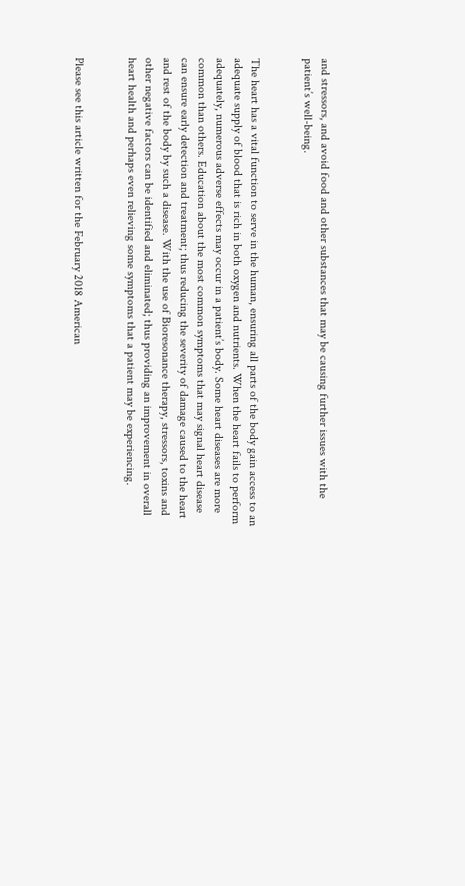and stressors, and avoid food and other substances that may be causing further issues with the patient’s well-being.


The heart has a vital function to serve in the human, ensuring all parts of the body gain access to an adequate supply of blood that is rich in both oxygen and nutrients. When the heart fails to perform adequately, numerous adverse effects may occur in a patient’s body. Some heart diseases are more common than others. Education about the most common symptoms that may signal heart disease can ensure early detection and treatment; thus reducing the severity of damage caused to the heart and rest of the body by such a disease. With the use of Bioresonance therapy, stressors, toxins and other negative factors can be identified and eliminated; thus providing an improvement in overall heart health and perhaps even relieving some symptoms that a patient may be experiencing.


Please see this article written for the February 2018 American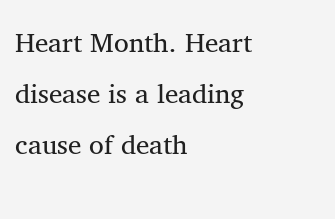Heart Month. Heart disease is a leading cause of death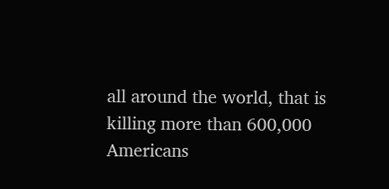all around the world, that is killing more than 600,000 Americans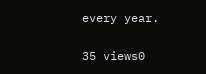every year.

35 views0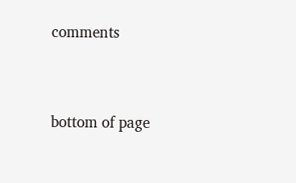comments


bottom of page